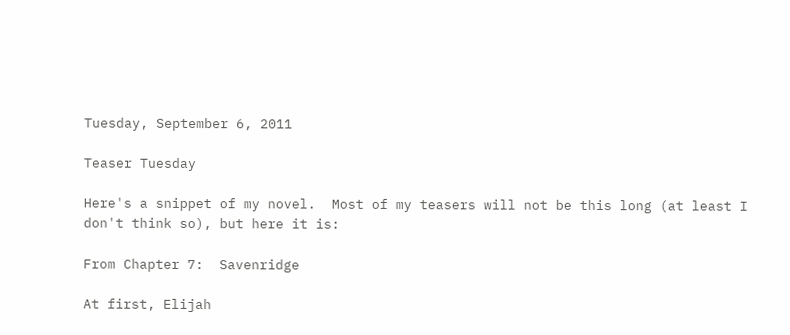Tuesday, September 6, 2011

Teaser Tuesday

Here's a snippet of my novel.  Most of my teasers will not be this long (at least I don't think so), but here it is:

From Chapter 7:  Savenridge

At first, Elijah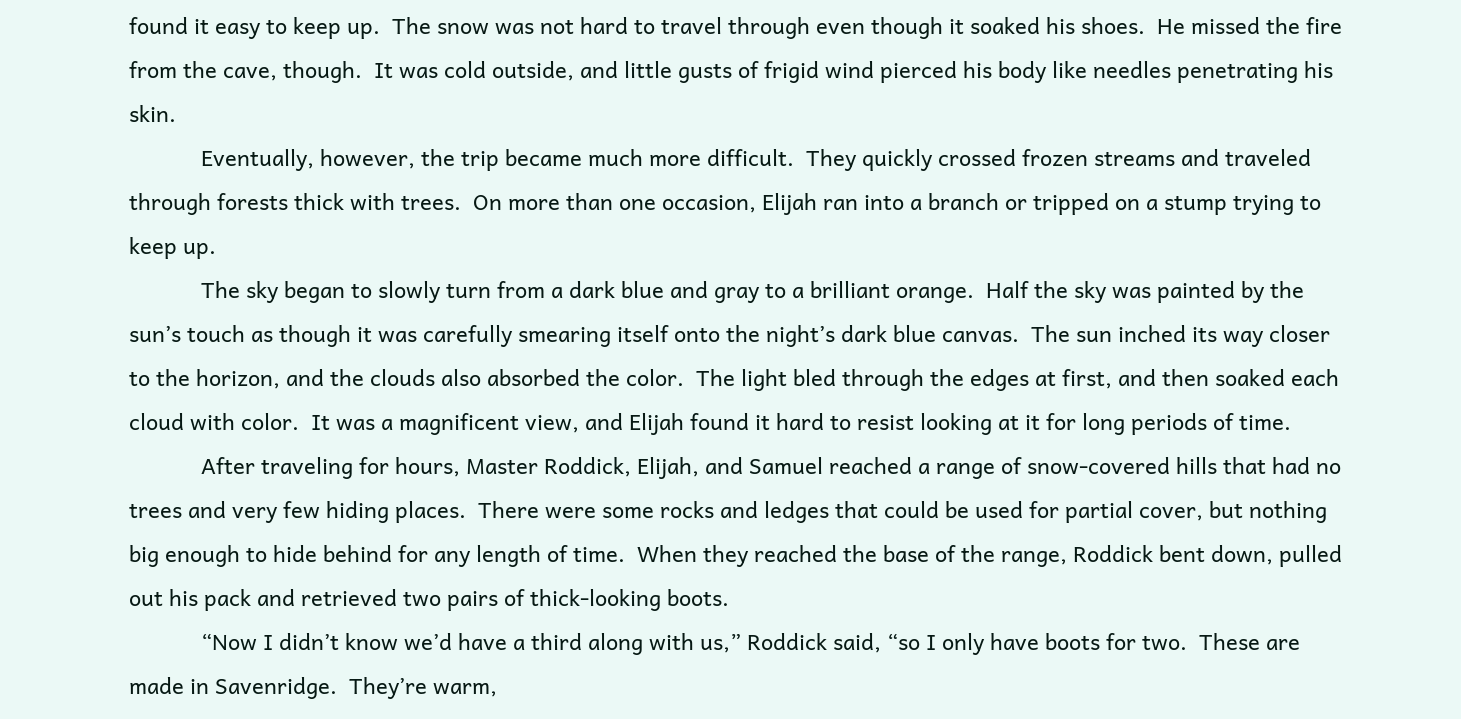found it easy to keep up.  The snow was not hard to travel through even though it soaked his shoes.  He missed the fire from the cave, though.  It was cold outside, and little gusts of frigid wind pierced his body like needles penetrating his skin.
            Eventually, however, the trip became much more difficult.  They quickly crossed frozen streams and traveled through forests thick with trees.  On more than one occasion, Elijah ran into a branch or tripped on a stump trying to keep up.
            The sky began to slowly turn from a dark blue and gray to a brilliant orange.  Half the sky was painted by the sun’s touch as though it was carefully smearing itself onto the night’s dark blue canvas.  The sun inched its way closer to the horizon, and the clouds also absorbed the color.  The light bled through the edges at first, and then soaked each cloud with color.  It was a magnificent view, and Elijah found it hard to resist looking at it for long periods of time.
            After traveling for hours, Master Roddick, Elijah, and Samuel reached a range of snow-covered hills that had no trees and very few hiding places.  There were some rocks and ledges that could be used for partial cover, but nothing big enough to hide behind for any length of time.  When they reached the base of the range, Roddick bent down, pulled out his pack and retrieved two pairs of thick-looking boots.
            “Now I didn’t know we’d have a third along with us,” Roddick said, “so I only have boots for two.  These are made in Savenridge.  They’re warm,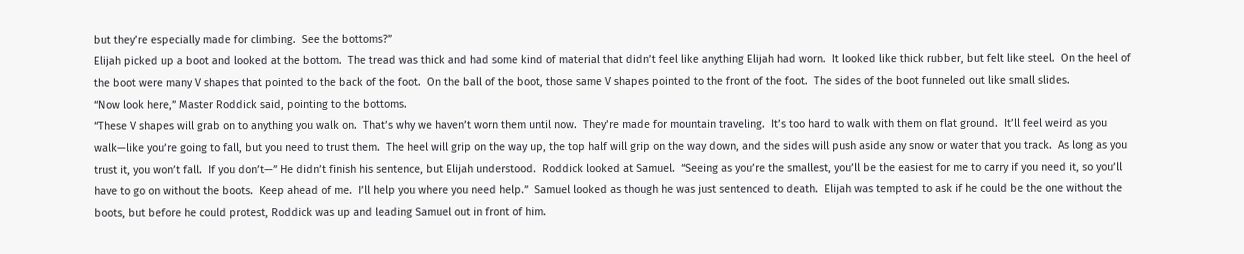but they’re especially made for climbing.  See the bottoms?”
Elijah picked up a boot and looked at the bottom.  The tread was thick and had some kind of material that didn’t feel like anything Elijah had worn.  It looked like thick rubber, but felt like steel.  On the heel of the boot were many V shapes that pointed to the back of the foot.  On the ball of the boot, those same V shapes pointed to the front of the foot.  The sides of the boot funneled out like small slides.
“Now look here,” Master Roddick said, pointing to the bottoms.
“These V shapes will grab on to anything you walk on.  That’s why we haven’t worn them until now.  They’re made for mountain traveling.  It’s too hard to walk with them on flat ground.  It’ll feel weird as you walk—like you’re going to fall, but you need to trust them.  The heel will grip on the way up, the top half will grip on the way down, and the sides will push aside any snow or water that you track.  As long as you trust it, you won’t fall.  If you don’t—” He didn’t finish his sentence, but Elijah understood.  Roddick looked at Samuel.  “Seeing as you’re the smallest, you’ll be the easiest for me to carry if you need it, so you’ll have to go on without the boots.  Keep ahead of me.  I’ll help you where you need help.”  Samuel looked as though he was just sentenced to death.  Elijah was tempted to ask if he could be the one without the boots, but before he could protest, Roddick was up and leading Samuel out in front of him.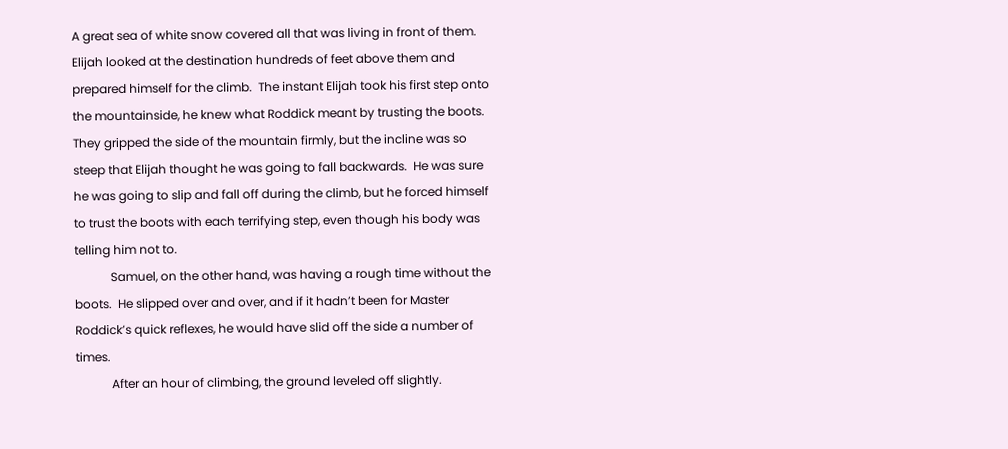A great sea of white snow covered all that was living in front of them.  Elijah looked at the destination hundreds of feet above them and prepared himself for the climb.  The instant Elijah took his first step onto the mountainside, he knew what Roddick meant by trusting the boots.  They gripped the side of the mountain firmly, but the incline was so steep that Elijah thought he was going to fall backwards.  He was sure he was going to slip and fall off during the climb, but he forced himself to trust the boots with each terrifying step, even though his body was telling him not to.
            Samuel, on the other hand, was having a rough time without the boots.  He slipped over and over, and if it hadn’t been for Master Roddick’s quick reflexes, he would have slid off the side a number of times.
            After an hour of climbing, the ground leveled off slightly.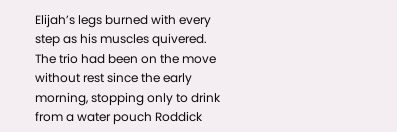Elijah’s legs burned with every step as his muscles quivered.  The trio had been on the move without rest since the early morning, stopping only to drink from a water pouch Roddick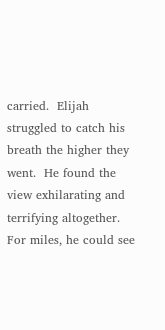carried.  Elijah struggled to catch his breath the higher they went.  He found the view exhilarating and terrifying altogether.  For miles, he could see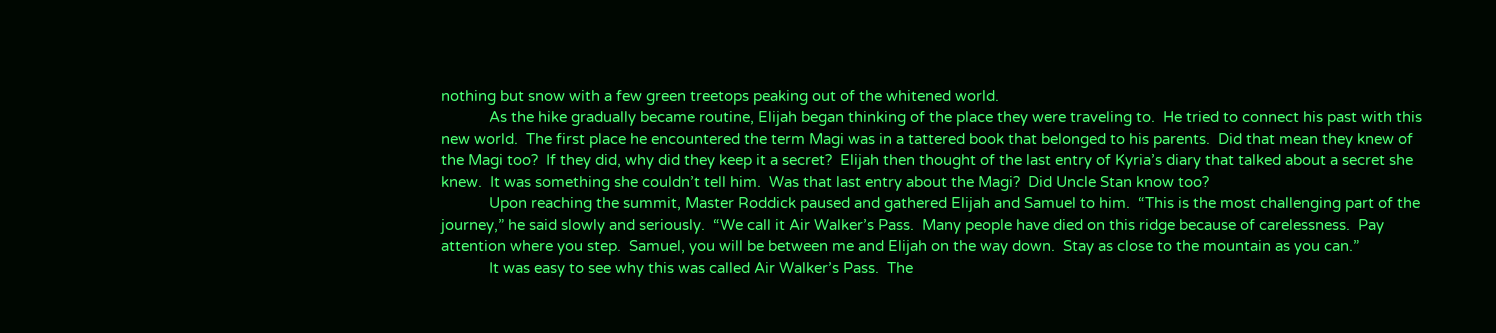nothing but snow with a few green treetops peaking out of the whitened world.
            As the hike gradually became routine, Elijah began thinking of the place they were traveling to.  He tried to connect his past with this new world.  The first place he encountered the term Magi was in a tattered book that belonged to his parents.  Did that mean they knew of the Magi too?  If they did, why did they keep it a secret?  Elijah then thought of the last entry of Kyria’s diary that talked about a secret she knew.  It was something she couldn’t tell him.  Was that last entry about the Magi?  Did Uncle Stan know too?
            Upon reaching the summit, Master Roddick paused and gathered Elijah and Samuel to him.  “This is the most challenging part of the journey,” he said slowly and seriously.  “We call it Air Walker’s Pass.  Many people have died on this ridge because of carelessness.  Pay attention where you step.  Samuel, you will be between me and Elijah on the way down.  Stay as close to the mountain as you can.”
            It was easy to see why this was called Air Walker’s Pass.  The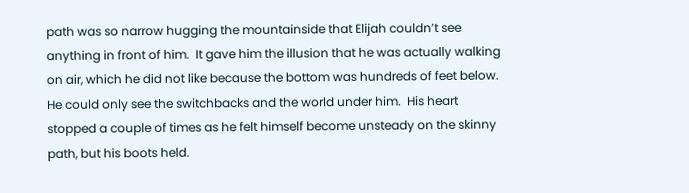path was so narrow hugging the mountainside that Elijah couldn’t see anything in front of him.  It gave him the illusion that he was actually walking on air, which he did not like because the bottom was hundreds of feet below.  He could only see the switchbacks and the world under him.  His heart stopped a couple of times as he felt himself become unsteady on the skinny path, but his boots held.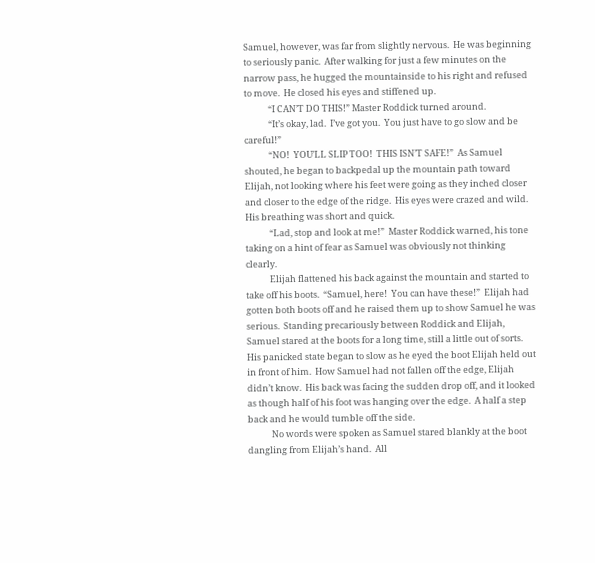Samuel, however, was far from slightly nervous.  He was beginning to seriously panic.  After walking for just a few minutes on the narrow pass, he hugged the mountainside to his right and refused to move.  He closed his eyes and stiffened up.
            “I CAN’T DO THIS!” Master Roddick turned around.
            “It’s okay, lad.  I’ve got you.  You just have to go slow and be careful!”
            “NO!  YOU’LL SLIP TOO!  THIS ISN’T SAFE!”  As Samuel shouted, he began to backpedal up the mountain path toward Elijah, not looking where his feet were going as they inched closer and closer to the edge of the ridge.  His eyes were crazed and wild.  His breathing was short and quick.
            “Lad, stop and look at me!”  Master Roddick warned, his tone taking on a hint of fear as Samuel was obviously not thinking clearly.
            Elijah flattened his back against the mountain and started to take off his boots.  “Samuel, here!  You can have these!”  Elijah had gotten both boots off and he raised them up to show Samuel he was serious.  Standing precariously between Roddick and Elijah, Samuel stared at the boots for a long time, still a little out of sorts.  His panicked state began to slow as he eyed the boot Elijah held out in front of him.  How Samuel had not fallen off the edge, Elijah didn’t know.  His back was facing the sudden drop off, and it looked as though half of his foot was hanging over the edge.  A half a step back and he would tumble off the side.
            No words were spoken as Samuel stared blankly at the boot dangling from Elijah’s hand.  All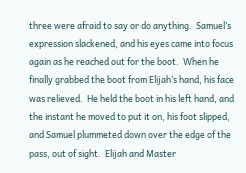three were afraid to say or do anything.  Samuel’s expression slackened, and his eyes came into focus again as he reached out for the boot.  When he finally grabbed the boot from Elijah’s hand, his face was relieved.  He held the boot in his left hand, and the instant he moved to put it on, his foot slipped, and Samuel plummeted down over the edge of the pass, out of sight.  Elijah and Master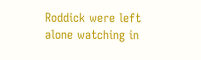Roddick were left alone watching in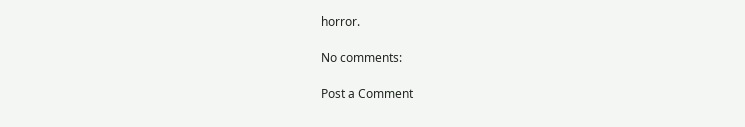horror.

No comments:

Post a Comment